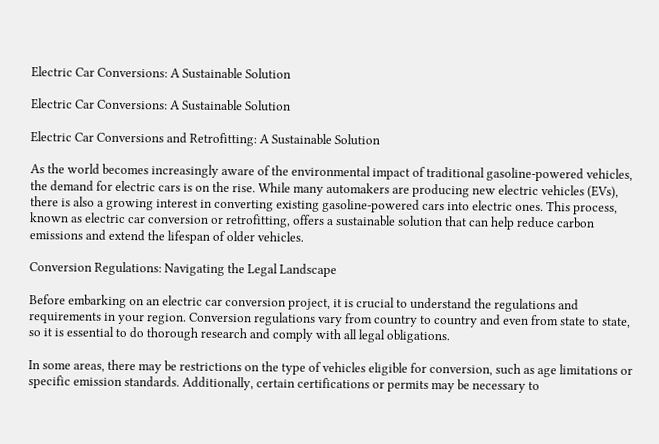Electric Car Conversions: A Sustainable Solution

Electric Car Conversions: A Sustainable Solution

Electric Car Conversions and Retrofitting: A Sustainable Solution

As the world becomes increasingly aware of the environmental impact of traditional gasoline-powered vehicles, the demand for electric cars is on the rise. While many automakers are producing new electric vehicles (EVs), there is also a growing interest in converting existing gasoline-powered cars into electric ones. This process, known as electric car conversion or retrofitting, offers a sustainable solution that can help reduce carbon emissions and extend the lifespan of older vehicles.

Conversion Regulations: Navigating the Legal Landscape

Before embarking on an electric car conversion project, it is crucial to understand the regulations and requirements in your region. Conversion regulations vary from country to country and even from state to state, so it is essential to do thorough research and comply with all legal obligations.

In some areas, there may be restrictions on the type of vehicles eligible for conversion, such as age limitations or specific emission standards. Additionally, certain certifications or permits may be necessary to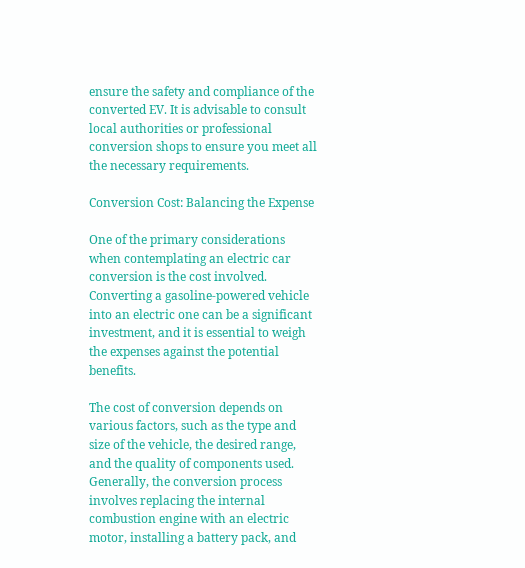ensure the safety and compliance of the converted EV. It is advisable to consult local authorities or professional conversion shops to ensure you meet all the necessary requirements.

Conversion Cost: Balancing the Expense

One of the primary considerations when contemplating an electric car conversion is the cost involved. Converting a gasoline-powered vehicle into an electric one can be a significant investment, and it is essential to weigh the expenses against the potential benefits.

The cost of conversion depends on various factors, such as the type and size of the vehicle, the desired range, and the quality of components used. Generally, the conversion process involves replacing the internal combustion engine with an electric motor, installing a battery pack, and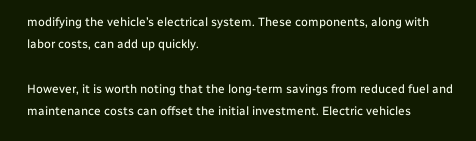modifying the vehicle’s electrical system. These components, along with labor costs, can add up quickly.

However, it is worth noting that the long-term savings from reduced fuel and maintenance costs can offset the initial investment. Electric vehicles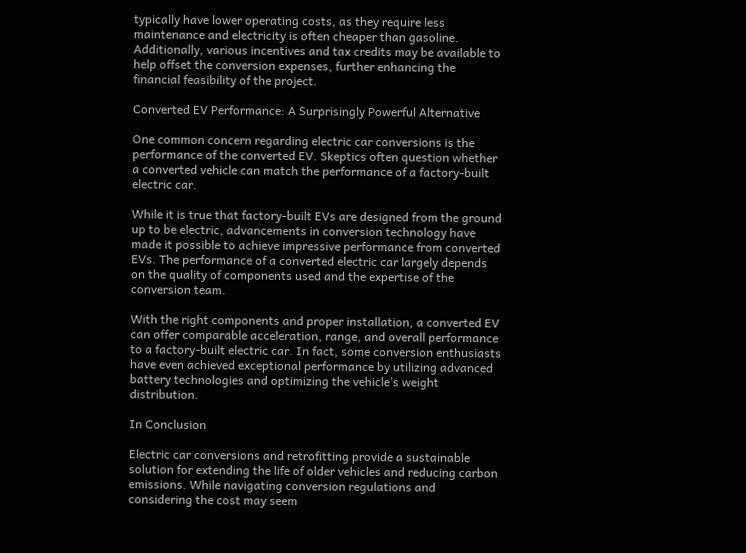typically have lower operating costs, as they require less maintenance and electricity is often cheaper than gasoline. Additionally, various incentives and tax credits may be available to help offset the conversion expenses, further enhancing the financial feasibility of the project.

Converted EV Performance: A Surprisingly Powerful Alternative

One common concern regarding electric car conversions is the performance of the converted EV. Skeptics often question whether a converted vehicle can match the performance of a factory-built electric car.

While it is true that factory-built EVs are designed from the ground up to be electric, advancements in conversion technology have made it possible to achieve impressive performance from converted EVs. The performance of a converted electric car largely depends on the quality of components used and the expertise of the conversion team.

With the right components and proper installation, a converted EV can offer comparable acceleration, range, and overall performance to a factory-built electric car. In fact, some conversion enthusiasts have even achieved exceptional performance by utilizing advanced battery technologies and optimizing the vehicle’s weight distribution.

In Conclusion

Electric car conversions and retrofitting provide a sustainable solution for extending the life of older vehicles and reducing carbon emissions. While navigating conversion regulations and considering the cost may seem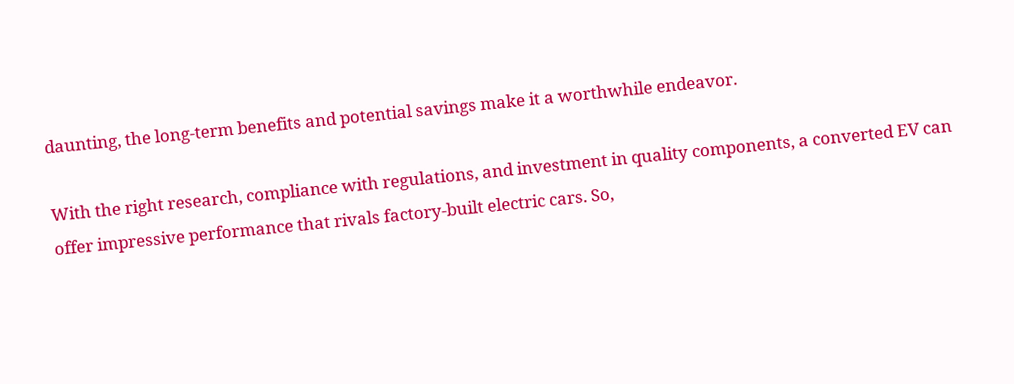daunting, the long-term benefits and potential savings make it a worthwhile endeavor.

With the right research, compliance with regulations, and investment in quality components, a converted EV can offer impressive performance that rivals factory-built electric cars. So,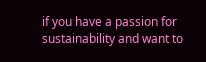if you have a passion for sustainability and want to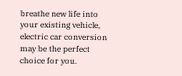breathe new life into your existing vehicle, electric car conversion may be the perfect choice for you.